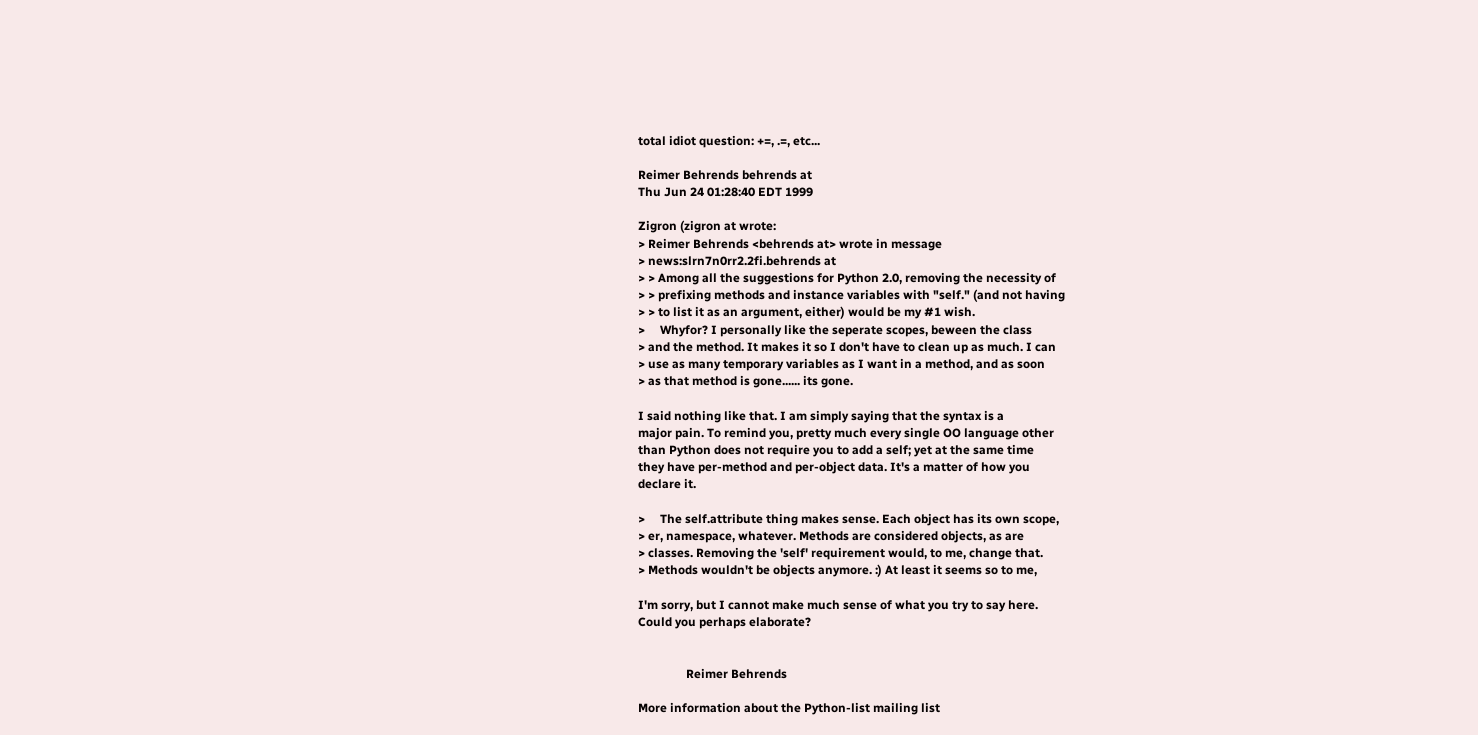total idiot question: +=, .=, etc...

Reimer Behrends behrends at
Thu Jun 24 01:28:40 EDT 1999

Zigron (zigron at wrote:
> Reimer Behrends <behrends at> wrote in message
> news:slrn7n0rr2.2fi.behrends at
> > Among all the suggestions for Python 2.0, removing the necessity of
> > prefixing methods and instance variables with "self." (and not having
> > to list it as an argument, either) would be my #1 wish.
>     Whyfor? I personally like the seperate scopes, beween the class
> and the method. It makes it so I don't have to clean up as much. I can
> use as many temporary variables as I want in a method, and as soon
> as that method is gone...... its gone.

I said nothing like that. I am simply saying that the syntax is a
major pain. To remind you, pretty much every single OO language other
than Python does not require you to add a self; yet at the same time
they have per-method and per-object data. It's a matter of how you
declare it.

>     The self.attribute thing makes sense. Each object has its own scope,
> er, namespace, whatever. Methods are considered objects, as are
> classes. Removing the 'self' requirement would, to me, change that.
> Methods wouldn't be objects anymore. :) At least it seems so to me,

I'm sorry, but I cannot make much sense of what you try to say here.
Could you perhaps elaborate?


                Reimer Behrends

More information about the Python-list mailing list